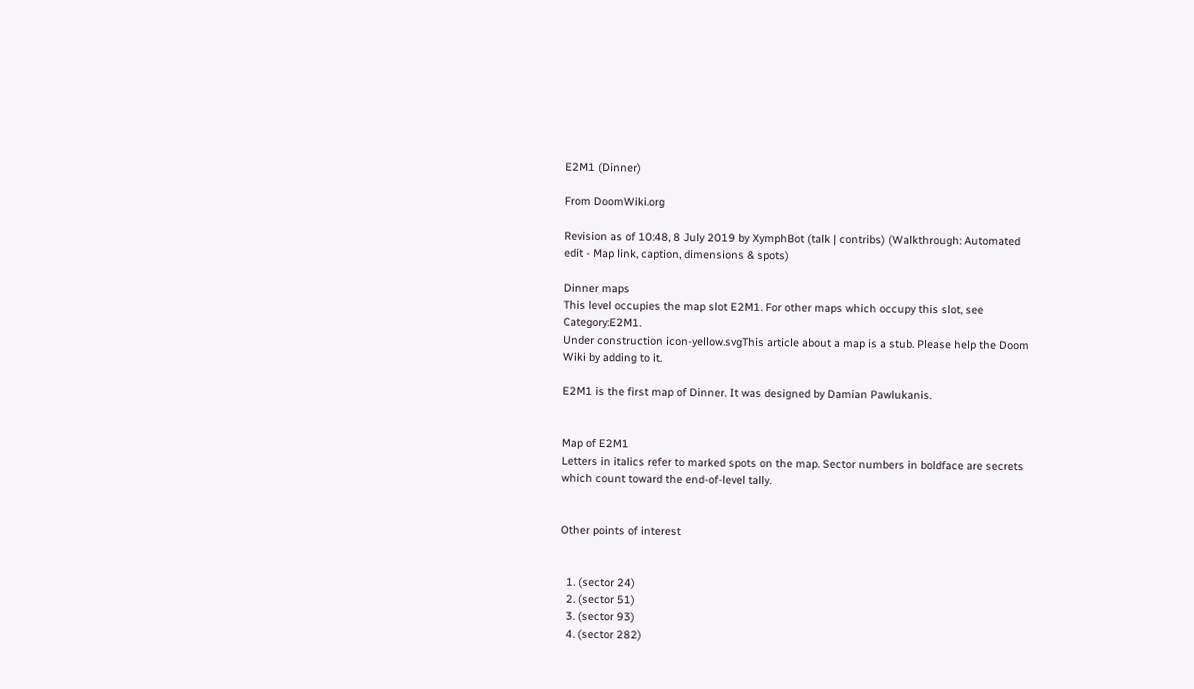E2M1 (Dinner)

From DoomWiki.org

Revision as of 10:48, 8 July 2019 by XymphBot (talk | contribs) (Walkthrough: Automated edit - Map link, caption, dimensions & spots)

Dinner maps
This level occupies the map slot E2M1. For other maps which occupy this slot, see Category:E2M1.
Under construction icon-yellow.svgThis article about a map is a stub. Please help the Doom Wiki by adding to it.

E2M1 is the first map of Dinner. It was designed by Damian Pawlukanis.


Map of E2M1
Letters in italics refer to marked spots on the map. Sector numbers in boldface are secrets which count toward the end-of-level tally.


Other points of interest


  1. (sector 24)
  2. (sector 51)
  3. (sector 93)
  4. (sector 282)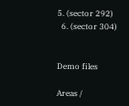5. (sector 292)
  6. (sector 304)


Demo files

Areas /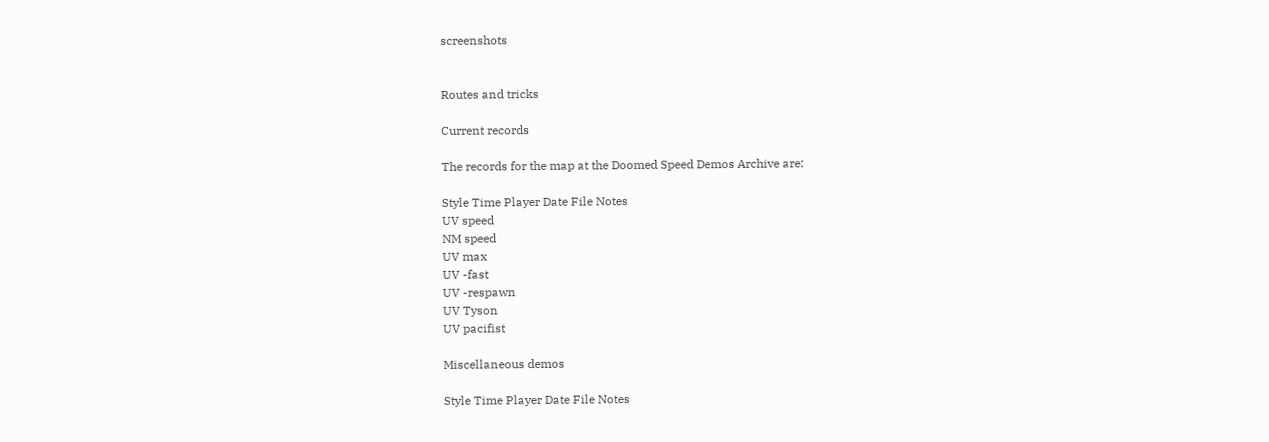screenshots


Routes and tricks

Current records

The records for the map at the Doomed Speed Demos Archive are:

Style Time Player Date File Notes
UV speed
NM speed
UV max
UV -fast
UV -respawn
UV Tyson
UV pacifist

Miscellaneous demos

Style Time Player Date File Notes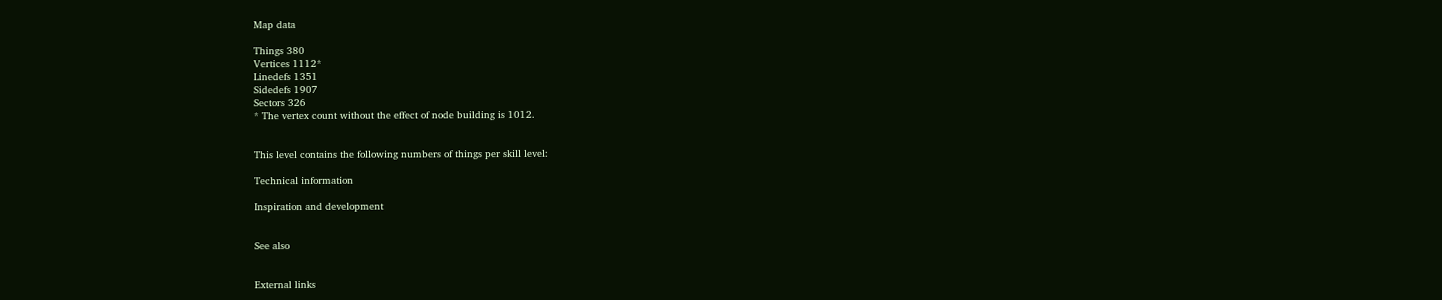Map data

Things 380
Vertices 1112*
Linedefs 1351
Sidedefs 1907
Sectors 326
* The vertex count without the effect of node building is 1012.


This level contains the following numbers of things per skill level:

Technical information

Inspiration and development


See also


External links